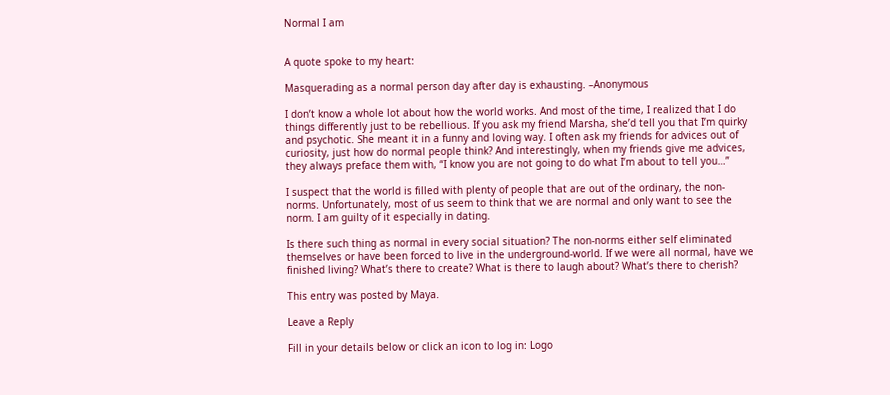Normal I am


A quote spoke to my heart:

Masquerading as a normal person day after day is exhausting. –Anonymous

I don’t know a whole lot about how the world works. And most of the time, I realized that I do things differently just to be rebellious. If you ask my friend Marsha, she’d tell you that I’m quirky and psychotic. She meant it in a funny and loving way. I often ask my friends for advices out of curiosity, just how do normal people think? And interestingly, when my friends give me advices, they always preface them with, “I know you are not going to do what I’m about to tell you…”

I suspect that the world is filled with plenty of people that are out of the ordinary, the non-norms. Unfortunately, most of us seem to think that we are normal and only want to see the norm. I am guilty of it especially in dating.

Is there such thing as normal in every social situation? The non-norms either self eliminated themselves or have been forced to live in the underground-world. If we were all normal, have we finished living? What’s there to create? What is there to laugh about? What’s there to cherish?

This entry was posted by Maya.

Leave a Reply

Fill in your details below or click an icon to log in: Logo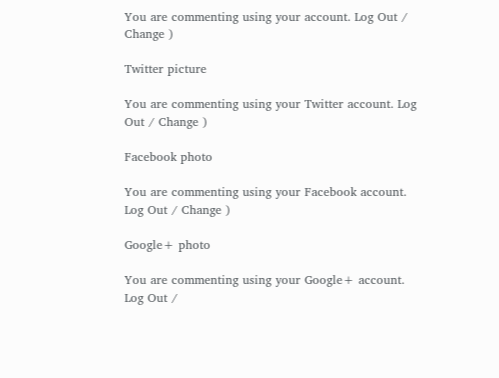You are commenting using your account. Log Out / Change )

Twitter picture

You are commenting using your Twitter account. Log Out / Change )

Facebook photo

You are commenting using your Facebook account. Log Out / Change )

Google+ photo

You are commenting using your Google+ account. Log Out /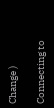Change )

Connecting to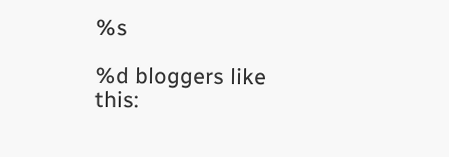%s

%d bloggers like this: